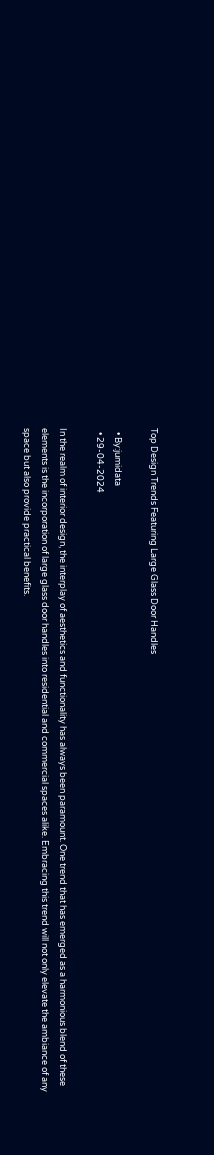Top Design Trends Featuring Large Glass Door Handles

  • By:jumidata
  • 29-04-2024

In the realm of interior design, the interplay of aesthetics and functionality has always been paramount. One trend that has emerged as a harmonious blend of these elements is the incorporation of large glass door handles into residential and commercial spaces alike. Embracing this trend will not only elevate the ambiance of any space but also provide practical benefits.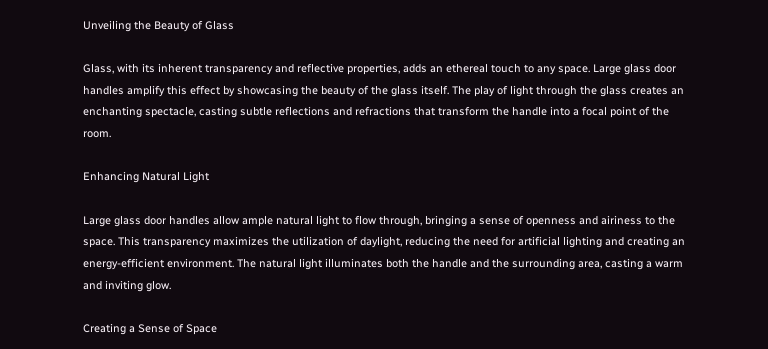Unveiling the Beauty of Glass

Glass, with its inherent transparency and reflective properties, adds an ethereal touch to any space. Large glass door handles amplify this effect by showcasing the beauty of the glass itself. The play of light through the glass creates an enchanting spectacle, casting subtle reflections and refractions that transform the handle into a focal point of the room.

Enhancing Natural Light

Large glass door handles allow ample natural light to flow through, bringing a sense of openness and airiness to the space. This transparency maximizes the utilization of daylight, reducing the need for artificial lighting and creating an energy-efficient environment. The natural light illuminates both the handle and the surrounding area, casting a warm and inviting glow.

Creating a Sense of Space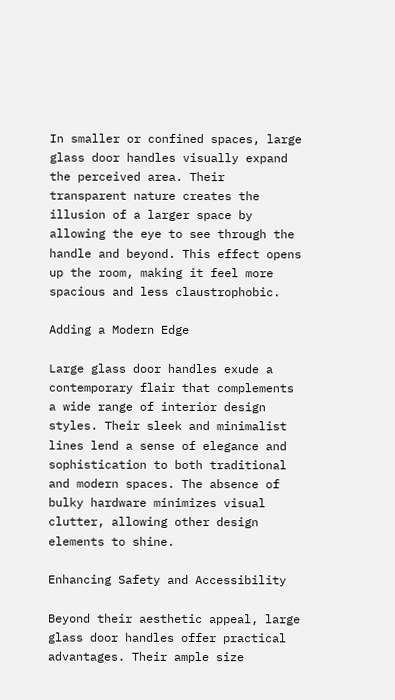In smaller or confined spaces, large glass door handles visually expand the perceived area. Their transparent nature creates the illusion of a larger space by allowing the eye to see through the handle and beyond. This effect opens up the room, making it feel more spacious and less claustrophobic.

Adding a Modern Edge

Large glass door handles exude a contemporary flair that complements a wide range of interior design styles. Their sleek and minimalist lines lend a sense of elegance and sophistication to both traditional and modern spaces. The absence of bulky hardware minimizes visual clutter, allowing other design elements to shine.

Enhancing Safety and Accessibility

Beyond their aesthetic appeal, large glass door handles offer practical advantages. Their ample size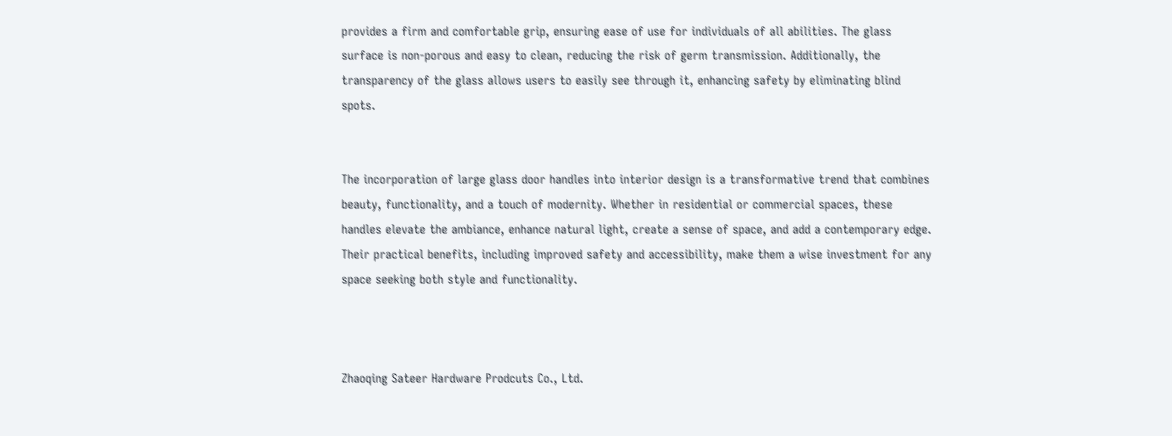provides a firm and comfortable grip, ensuring ease of use for individuals of all abilities. The glass surface is non-porous and easy to clean, reducing the risk of germ transmission. Additionally, the transparency of the glass allows users to easily see through it, enhancing safety by eliminating blind spots.


The incorporation of large glass door handles into interior design is a transformative trend that combines beauty, functionality, and a touch of modernity. Whether in residential or commercial spaces, these handles elevate the ambiance, enhance natural light, create a sense of space, and add a contemporary edge. Their practical benefits, including improved safety and accessibility, make them a wise investment for any space seeking both style and functionality.



Zhaoqing Sateer Hardware Prodcuts Co., Ltd.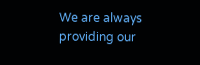We are always providing our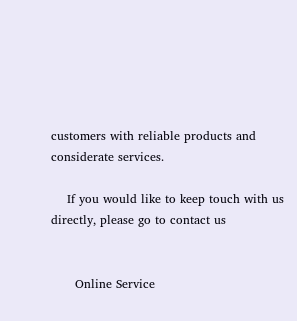customers with reliable products and considerate services.

    If you would like to keep touch with us directly, please go to contact us


      Online Service